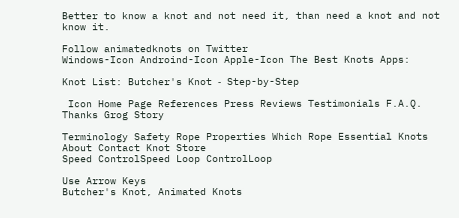Better to know a knot and not need it, than need a knot and not know it.

Follow animatedknots on Twitter
Windows-Icon Androind-Icon Apple-Icon The Best Knots Apps:

Knot List: Butcher's Knot ‐ Step-by-Step

 Icon Home Page References Press Reviews Testimonials F.A.Q. Thanks Grog Story

Terminology Safety Rope Properties Which Rope Essential Knots About Contact Knot Store
Speed ControlSpeed Loop ControlLoop

Use Arrow Keys
Butcher's Knot, Animated Knots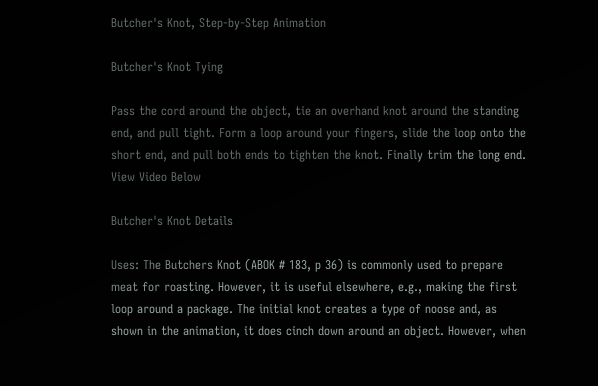Butcher's Knot, Step-by-Step Animation

Butcher's Knot Tying

Pass the cord around the object, tie an overhand knot around the standing end, and pull tight. Form a loop around your fingers, slide the loop onto the short end, and pull both ends to tighten the knot. Finally trim the long end.
View Video Below

Butcher's Knot Details

Uses: The Butchers Knot (ABOK # 183, p 36) is commonly used to prepare meat for roasting. However, it is useful elsewhere, e.g., making the first loop around a package. The initial knot creates a type of noose and, as shown in the animation, it does cinch down around an object. However, when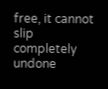free, it cannot slip completely undone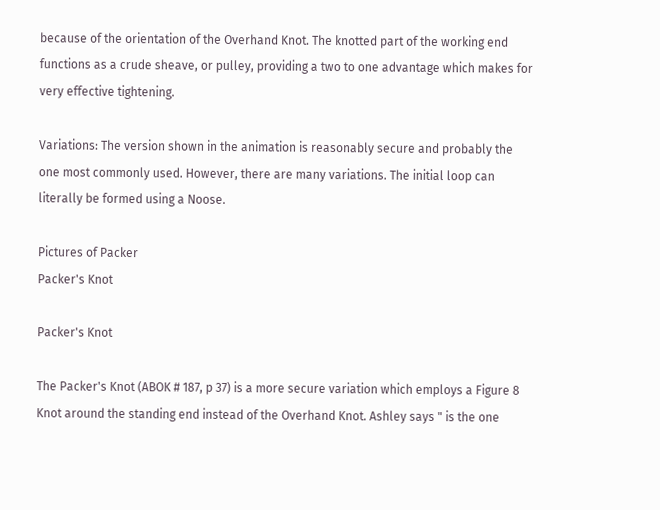because of the orientation of the Overhand Knot. The knotted part of the working end functions as a crude sheave, or pulley, providing a two to one advantage which makes for very effective tightening.

Variations: The version shown in the animation is reasonably secure and probably the one most commonly used. However, there are many variations. The initial loop can literally be formed using a Noose.

Pictures of Packer
Packer's Knot

Packer's Knot

The Packer's Knot (ABOK # 187, p 37) is a more secure variation which employs a Figure 8 Knot around the standing end instead of the Overhand Knot. Ashley says " is the one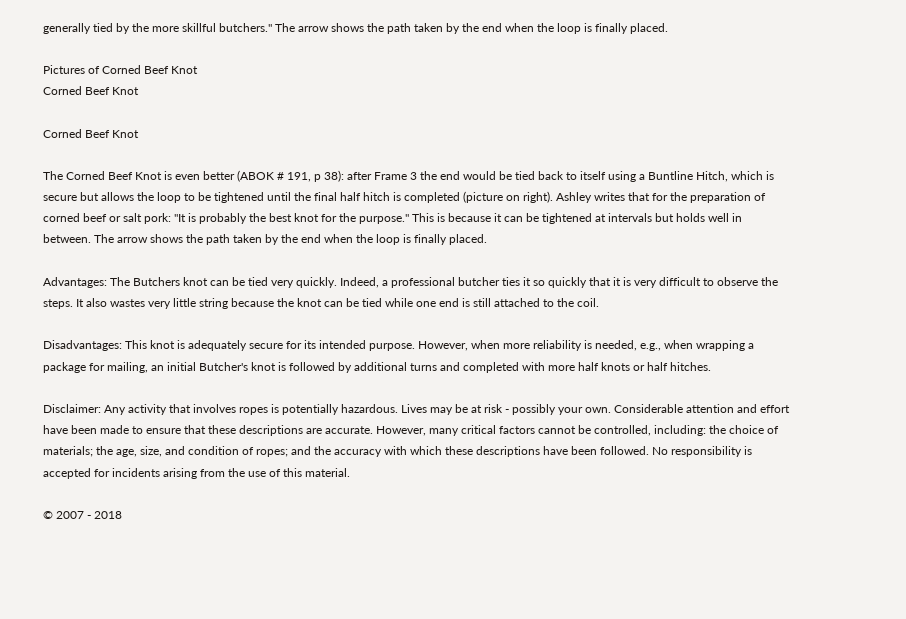generally tied by the more skillful butchers." The arrow shows the path taken by the end when the loop is finally placed.

Pictures of Corned Beef Knot
Corned Beef Knot

Corned Beef Knot

The Corned Beef Knot is even better (ABOK # 191, p 38): after Frame 3 the end would be tied back to itself using a Buntline Hitch, which is secure but allows the loop to be tightened until the final half hitch is completed (picture on right). Ashley writes that for the preparation of corned beef or salt pork: "It is probably the best knot for the purpose." This is because it can be tightened at intervals but holds well in between. The arrow shows the path taken by the end when the loop is finally placed.

Advantages: The Butchers knot can be tied very quickly. Indeed, a professional butcher ties it so quickly that it is very difficult to observe the steps. It also wastes very little string because the knot can be tied while one end is still attached to the coil.

Disadvantages: This knot is adequately secure for its intended purpose. However, when more reliability is needed, e.g., when wrapping a package for mailing, an initial Butcher's knot is followed by additional turns and completed with more half knots or half hitches.

Disclaimer: Any activity that involves ropes is potentially hazardous. Lives may be at risk - possibly your own. Considerable attention and effort have been made to ensure that these descriptions are accurate. However, many critical factors cannot be controlled, including: the choice of materials; the age, size, and condition of ropes; and the accuracy with which these descriptions have been followed. No responsibility is accepted for incidents arising from the use of this material.

© 2007 - 2018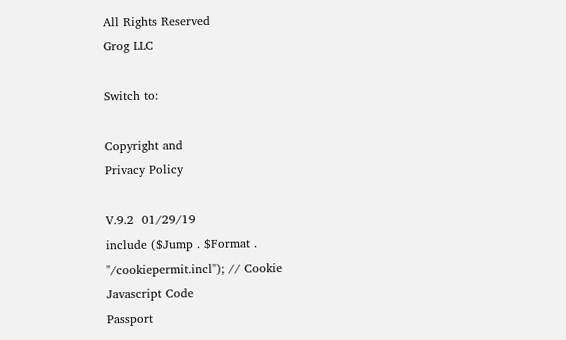All Rights Reserved
Grog LLC

Switch to:

Copyright and
Privacy Policy

V.9.2  01/29/19
include ($Jump . $Format . "/cookiepermit.incl"); // Cookie Javascript Code
Passport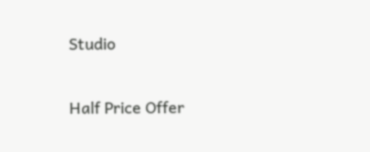Studio

Half Price Offer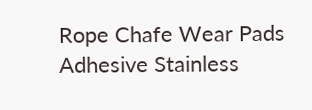Rope Chafe Wear Pads
Adhesive Stainless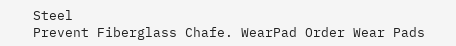Steel
Prevent Fiberglass Chafe. WearPad Order Wear Pads